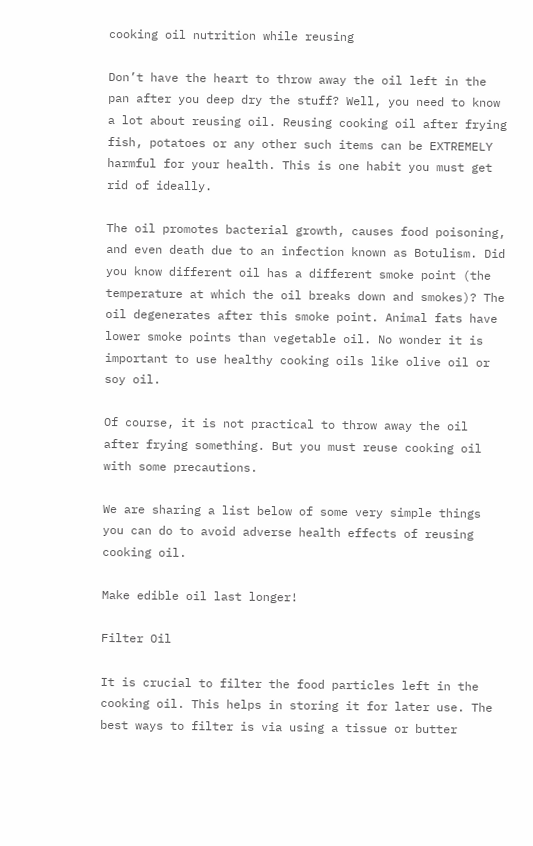cooking oil nutrition while reusing

Don’t have the heart to throw away the oil left in the pan after you deep dry the stuff? Well, you need to know a lot about reusing oil. Reusing cooking oil after frying fish, potatoes or any other such items can be EXTREMELY harmful for your health. This is one habit you must get rid of ideally.

The oil promotes bacterial growth, causes food poisoning, and even death due to an infection known as Botulism. Did you know different oil has a different smoke point (the temperature at which the oil breaks down and smokes)? The oil degenerates after this smoke point. Animal fats have lower smoke points than vegetable oil. No wonder it is important to use healthy cooking oils like olive oil or soy oil.

Of course, it is not practical to throw away the oil after frying something. But you must reuse cooking oil with some precautions.

We are sharing a list below of some very simple things you can do to avoid adverse health effects of reusing cooking oil.

Make edible oil last longer!

Filter Oil

It is crucial to filter the food particles left in the cooking oil. This helps in storing it for later use. The best ways to filter is via using a tissue or butter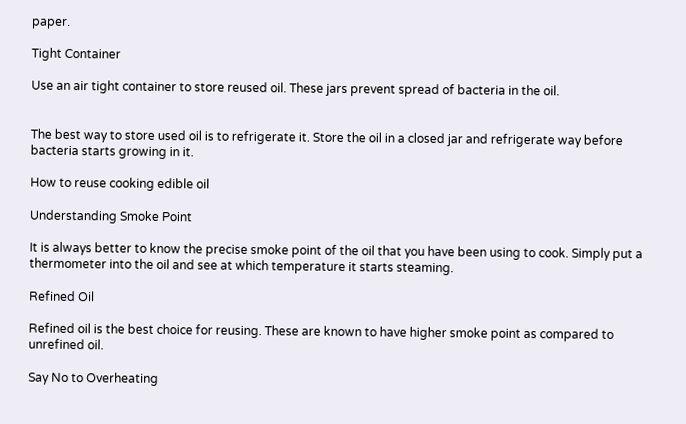paper.

Tight Container

Use an air tight container to store reused oil. These jars prevent spread of bacteria in the oil.


The best way to store used oil is to refrigerate it. Store the oil in a closed jar and refrigerate way before bacteria starts growing in it.

How to reuse cooking edible oil

Understanding Smoke Point

It is always better to know the precise smoke point of the oil that you have been using to cook. Simply put a thermometer into the oil and see at which temperature it starts steaming.

Refined Oil

Refined oil is the best choice for reusing. These are known to have higher smoke point as compared to unrefined oil.

Say No to Overheating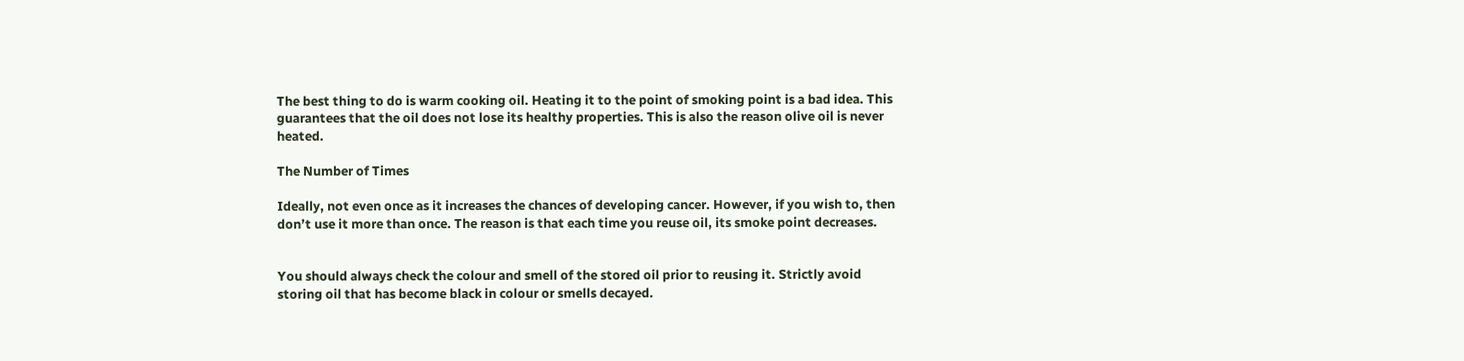The best thing to do is warm cooking oil. Heating it to the point of smoking point is a bad idea. This guarantees that the oil does not lose its healthy properties. This is also the reason olive oil is never heated.

The Number of Times

Ideally, not even once as it increases the chances of developing cancer. However, if you wish to, then don’t use it more than once. The reason is that each time you reuse oil, its smoke point decreases.


You should always check the colour and smell of the stored oil prior to reusing it. Strictly avoid storing oil that has become black in colour or smells decayed.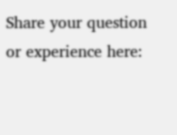Share your question or experience here: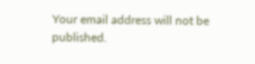Your email address will not be published.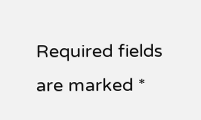Required fields are marked *